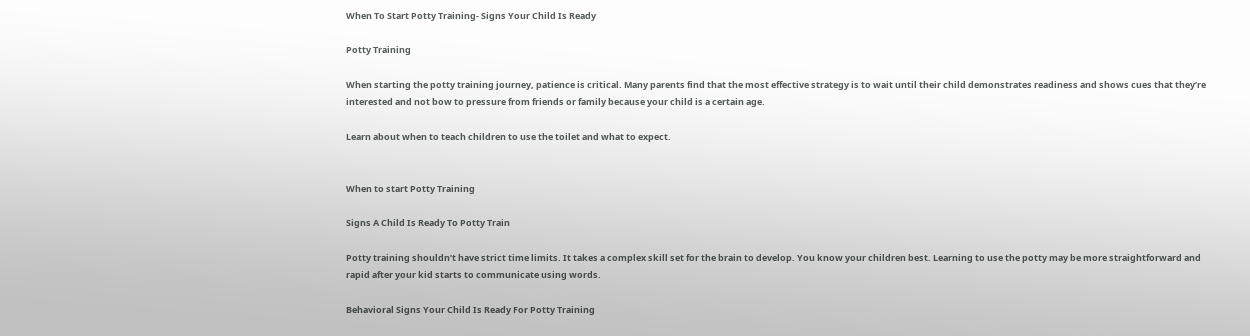When To Start Potty Training- Signs Your Child Is Ready

Potty Training

When starting the potty training journey, patience is critical. Many parents find that the most effective strategy is to wait until their child demonstrates readiness and shows cues that they’re interested and not bow to pressure from friends or family because your child is a certain age.

Learn about when to teach children to use the toilet and what to expect.


When to start Potty Training

Signs A Child Is Ready To Potty Train

Potty training shouldn’t have strict time limits. It takes a complex skill set for the brain to develop. You know your children best. Learning to use the potty may be more straightforward and rapid after your kid starts to communicate using words.

Behavioral Signs Your Child Is Ready For Potty Training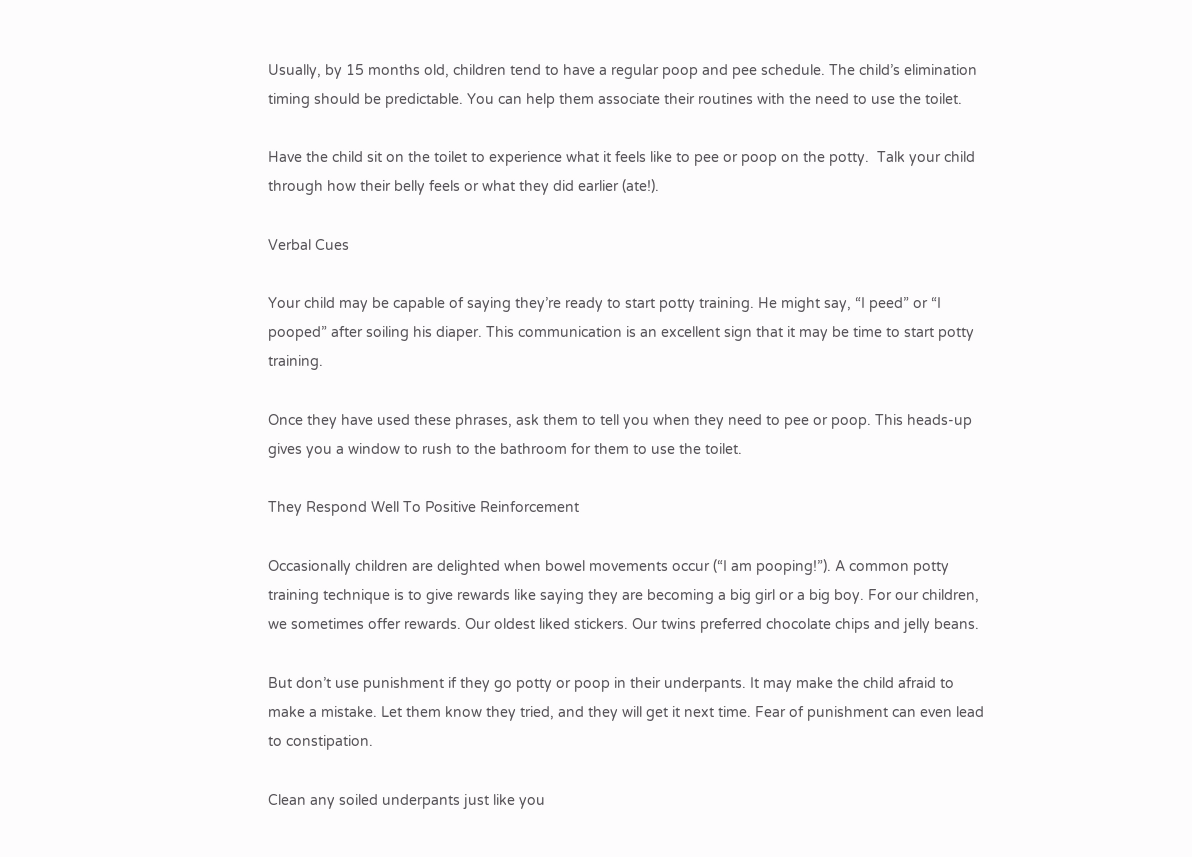Usually, by 15 months old, children tend to have a regular poop and pee schedule. The child’s elimination timing should be predictable. You can help them associate their routines with the need to use the toilet.

Have the child sit on the toilet to experience what it feels like to pee or poop on the potty.  Talk your child through how their belly feels or what they did earlier (ate!).

Verbal Cues

Your child may be capable of saying they’re ready to start potty training. He might say, “I peed” or “I pooped” after soiling his diaper. This communication is an excellent sign that it may be time to start potty training.

Once they have used these phrases, ask them to tell you when they need to pee or poop. This heads-up gives you a window to rush to the bathroom for them to use the toilet.

They Respond Well To Positive Reinforcement

Occasionally children are delighted when bowel movements occur (“I am pooping!”). A common potty training technique is to give rewards like saying they are becoming a big girl or a big boy. For our children, we sometimes offer rewards. Our oldest liked stickers. Our twins preferred chocolate chips and jelly beans.

But don’t use punishment if they go potty or poop in their underpants. It may make the child afraid to make a mistake. Let them know they tried, and they will get it next time. Fear of punishment can even lead to constipation.

Clean any soiled underpants just like you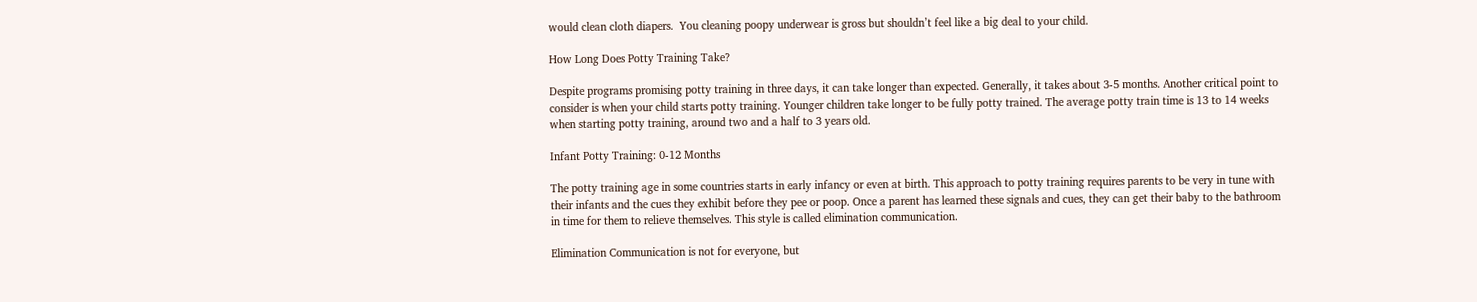would clean cloth diapers.  You cleaning poopy underwear is gross but shouldn’t feel like a big deal to your child.

How Long Does Potty Training Take?

Despite programs promising potty training in three days, it can take longer than expected. Generally, it takes about 3-5 months. Another critical point to consider is when your child starts potty training. Younger children take longer to be fully potty trained. The average potty train time is 13 to 14 weeks when starting potty training, around two and a half to 3 years old.

Infant Potty Training: 0-12 Months

The potty training age in some countries starts in early infancy or even at birth. This approach to potty training requires parents to be very in tune with their infants and the cues they exhibit before they pee or poop. Once a parent has learned these signals and cues, they can get their baby to the bathroom in time for them to relieve themselves. This style is called elimination communication.

Elimination Communication is not for everyone, but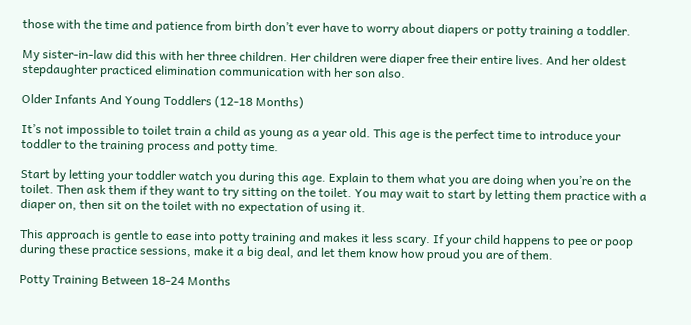those with the time and patience from birth don’t ever have to worry about diapers or potty training a toddler.

My sister-in-law did this with her three children. Her children were diaper free their entire lives. And her oldest stepdaughter practiced elimination communication with her son also.

Older Infants And Young Toddlers (12-18 Months)

It’s not impossible to toilet train a child as young as a year old. This age is the perfect time to introduce your toddler to the training process and potty time.

Start by letting your toddler watch you during this age. Explain to them what you are doing when you’re on the toilet. Then ask them if they want to try sitting on the toilet. You may wait to start by letting them practice with a diaper on, then sit on the toilet with no expectation of using it.

This approach is gentle to ease into potty training and makes it less scary. If your child happens to pee or poop during these practice sessions, make it a big deal, and let them know how proud you are of them.

Potty Training Between 18-24 Months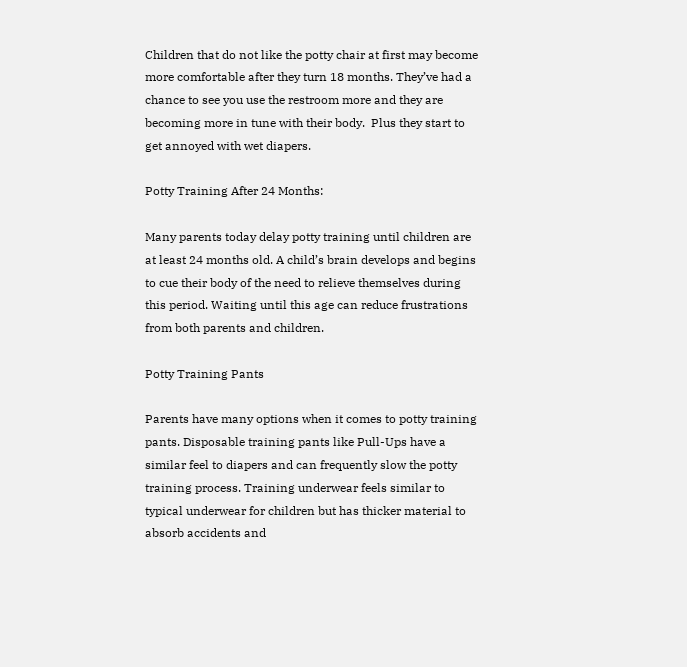Children that do not like the potty chair at first may become more comfortable after they turn 18 months. They’ve had a chance to see you use the restroom more and they are becoming more in tune with their body.  Plus they start to get annoyed with wet diapers.

Potty Training After 24 Months:

Many parents today delay potty training until children are at least 24 months old. A child’s brain develops and begins to cue their body of the need to relieve themselves during this period. Waiting until this age can reduce frustrations from both parents and children.

Potty Training Pants

Parents have many options when it comes to potty training pants. Disposable training pants like Pull-Ups have a similar feel to diapers and can frequently slow the potty training process. Training underwear feels similar to typical underwear for children but has thicker material to absorb accidents and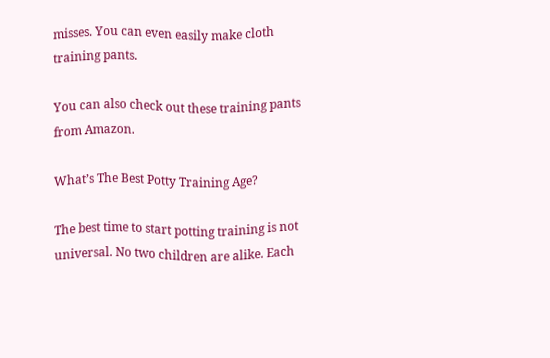misses. You can even easily make cloth training pants.

You can also check out these training pants from Amazon.

What’s The Best Potty Training Age?

The best time to start potting training is not universal. No two children are alike. Each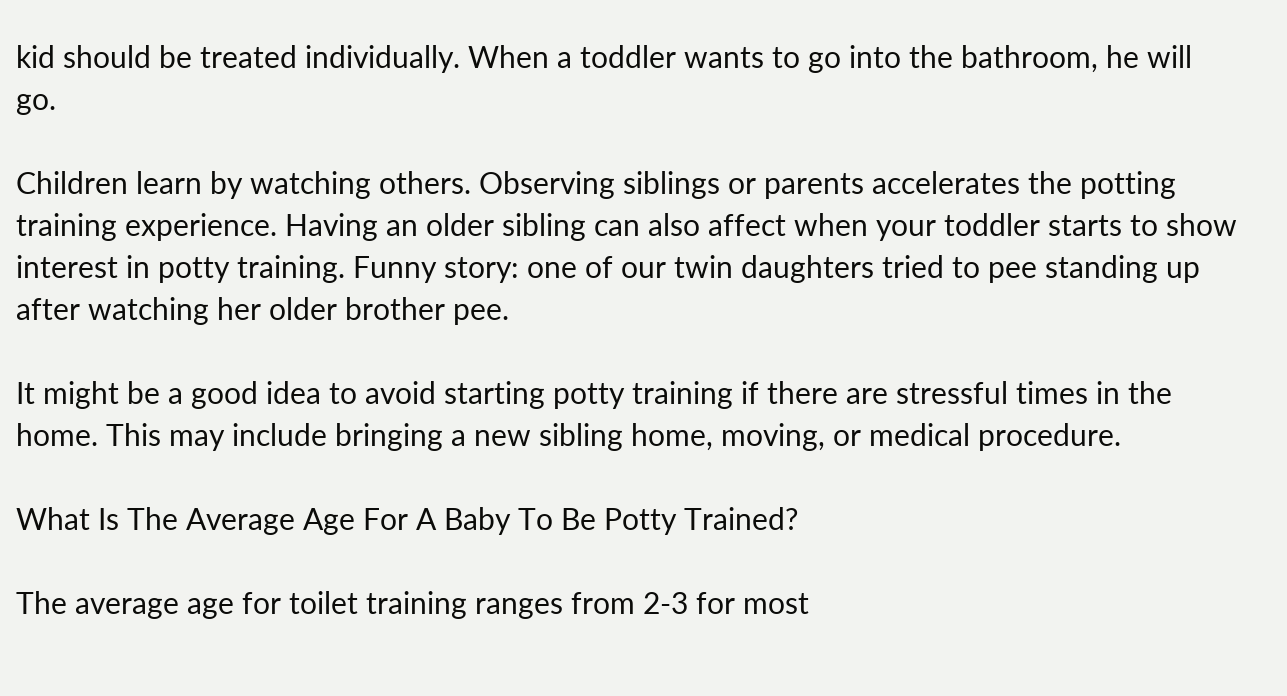kid should be treated individually. When a toddler wants to go into the bathroom, he will go.

Children learn by watching others. Observing siblings or parents accelerates the potting training experience. Having an older sibling can also affect when your toddler starts to show interest in potty training. Funny story: one of our twin daughters tried to pee standing up after watching her older brother pee.

It might be a good idea to avoid starting potty training if there are stressful times in the home. This may include bringing a new sibling home, moving, or medical procedure.

What Is The Average Age For A Baby To Be Potty Trained?

The average age for toilet training ranges from 2-3 for most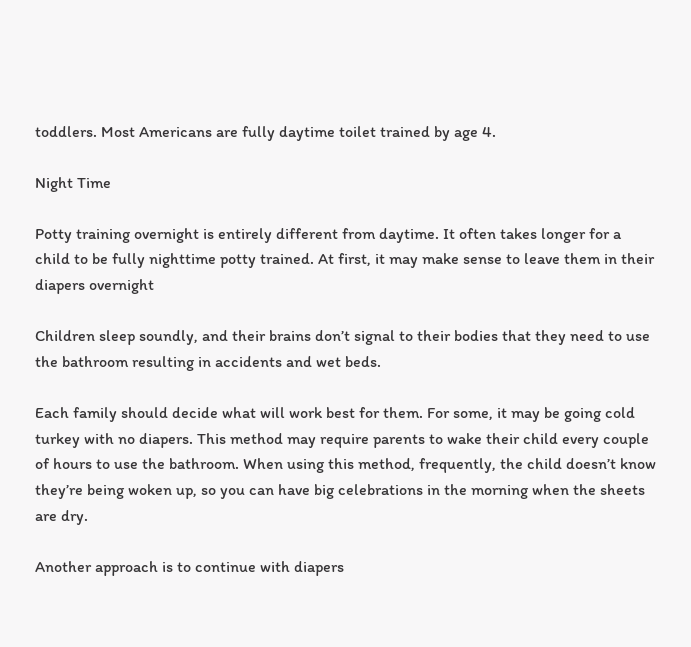toddlers. Most Americans are fully daytime toilet trained by age 4.

Night Time

Potty training overnight is entirely different from daytime. It often takes longer for a child to be fully nighttime potty trained. At first, it may make sense to leave them in their diapers overnight

Children sleep soundly, and their brains don’t signal to their bodies that they need to use the bathroom resulting in accidents and wet beds.

Each family should decide what will work best for them. For some, it may be going cold turkey with no diapers. This method may require parents to wake their child every couple of hours to use the bathroom. When using this method, frequently, the child doesn’t know they’re being woken up, so you can have big celebrations in the morning when the sheets are dry.

Another approach is to continue with diapers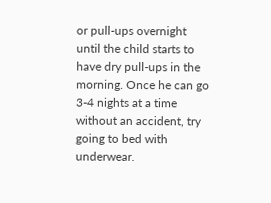or pull-ups overnight until the child starts to have dry pull-ups in the morning. Once he can go 3-4 nights at a time without an accident, try going to bed with underwear.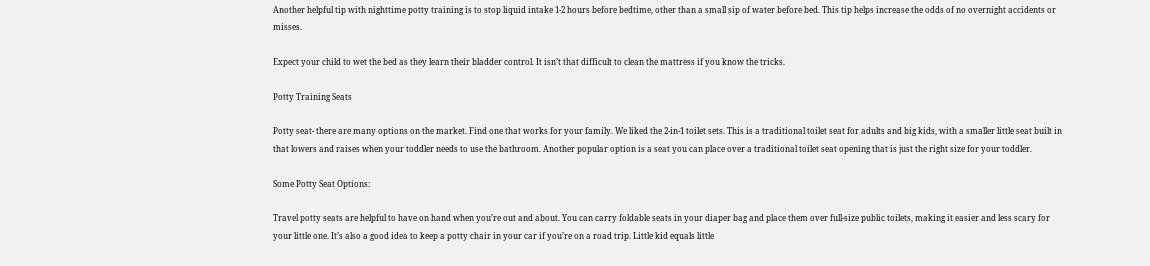Another helpful tip with nighttime potty training is to stop liquid intake 1-2 hours before bedtime, other than a small sip of water before bed. This tip helps increase the odds of no overnight accidents or misses.

Expect your child to wet the bed as they learn their bladder control. It isn’t that difficult to clean the mattress if you know the tricks.

Potty Training Seats

Potty seat- there are many options on the market. Find one that works for your family. We liked the 2-in-1 toilet sets. This is a traditional toilet seat for adults and big kids, with a smaller little seat built in that lowers and raises when your toddler needs to use the bathroom. Another popular option is a seat you can place over a traditional toilet seat opening that is just the right size for your toddler.

Some Potty Seat Options:

Travel potty seats are helpful to have on hand when you’re out and about. You can carry foldable seats in your diaper bag and place them over full-size public toilets, making it easier and less scary for your little one. It’s also a good idea to keep a potty chair in your car if you’re on a road trip. Little kid equals little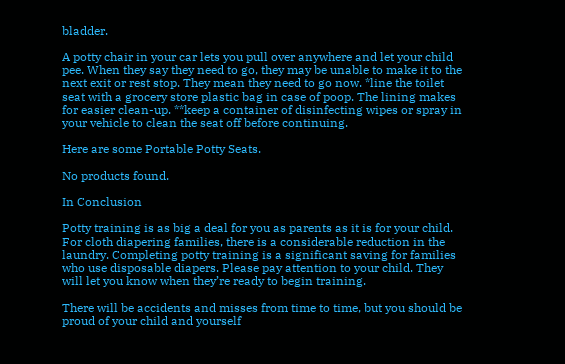bladder.

A potty chair in your car lets you pull over anywhere and let your child pee. When they say they need to go, they may be unable to make it to the next exit or rest stop. They mean they need to go now. *line the toilet seat with a grocery store plastic bag in case of poop. The lining makes for easier clean-up. **keep a container of disinfecting wipes or spray in your vehicle to clean the seat off before continuing.

Here are some Portable Potty Seats.

No products found.

In Conclusion

Potty training is as big a deal for you as parents as it is for your child. For cloth diapering families, there is a considerable reduction in the laundry. Completing potty training is a significant saving for families who use disposable diapers. Please pay attention to your child. They will let you know when they’re ready to begin training.

There will be accidents and misses from time to time, but you should be proud of your child and yourself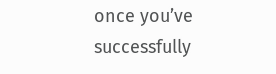once you’ve successfully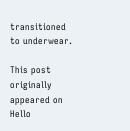transitioned to underwear.

This post originally appeared on Hello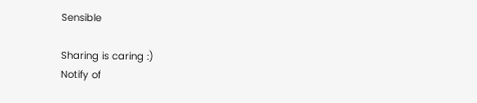Sensible

Sharing is caring :)
Notify of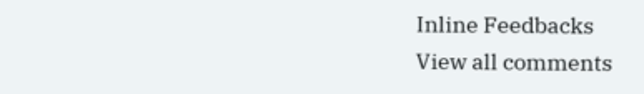Inline Feedbacks
View all comments